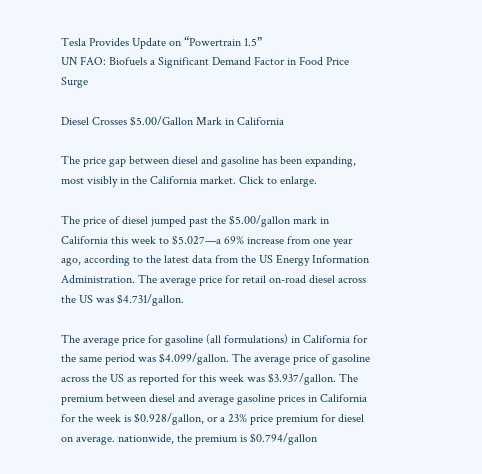Tesla Provides Update on “Powertrain 1.5”
UN FAO: Biofuels a Significant Demand Factor in Food Price Surge

Diesel Crosses $5.00/Gallon Mark in California

The price gap between diesel and gasoline has been expanding, most visibly in the California market. Click to enlarge.

The price of diesel jumped past the $5.00/gallon mark in California this week to $5.027—a 69% increase from one year ago, according to the latest data from the US Energy Information Administration. The average price for retail on-road diesel across the US was $4.731/gallon.

The average price for gasoline (all formulations) in California for the same period was $4.099/gallon. The average price of gasoline across the US as reported for this week was $3.937/gallon. The premium between diesel and average gasoline prices in California for the week is $0.928/gallon, or a 23% price premium for diesel on average. nationwide, the premium is $0.794/gallon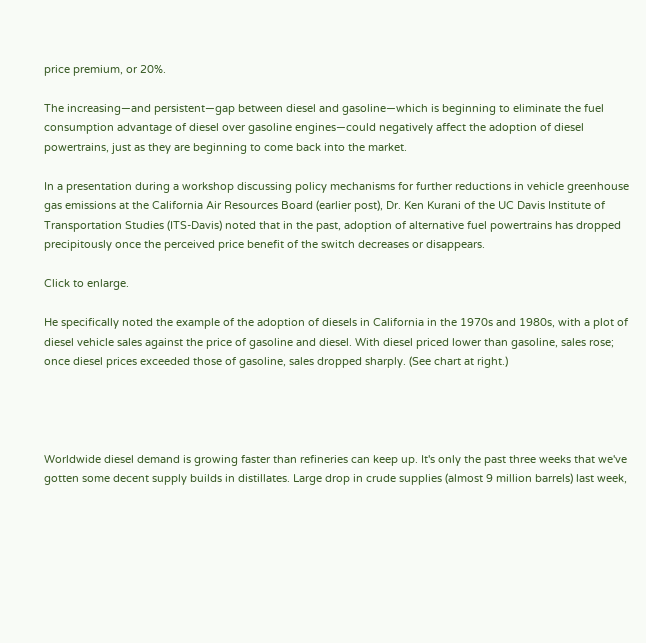price premium, or 20%.

The increasing—and persistent—gap between diesel and gasoline—which is beginning to eliminate the fuel consumption advantage of diesel over gasoline engines—could negatively affect the adoption of diesel powertrains, just as they are beginning to come back into the market.

In a presentation during a workshop discussing policy mechanisms for further reductions in vehicle greenhouse gas emissions at the California Air Resources Board (earlier post), Dr. Ken Kurani of the UC Davis Institute of Transportation Studies (ITS-Davis) noted that in the past, adoption of alternative fuel powertrains has dropped precipitously once the perceived price benefit of the switch decreases or disappears.

Click to enlarge.

He specifically noted the example of the adoption of diesels in California in the 1970s and 1980s, with a plot of diesel vehicle sales against the price of gasoline and diesel. With diesel priced lower than gasoline, sales rose; once diesel prices exceeded those of gasoline, sales dropped sharply. (See chart at right.)




Worldwide diesel demand is growing faster than refineries can keep up. It's only the past three weeks that we've gotten some decent supply builds in distillates. Large drop in crude supplies (almost 9 million barrels) last week,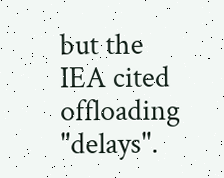but the IEA cited offloading "delays".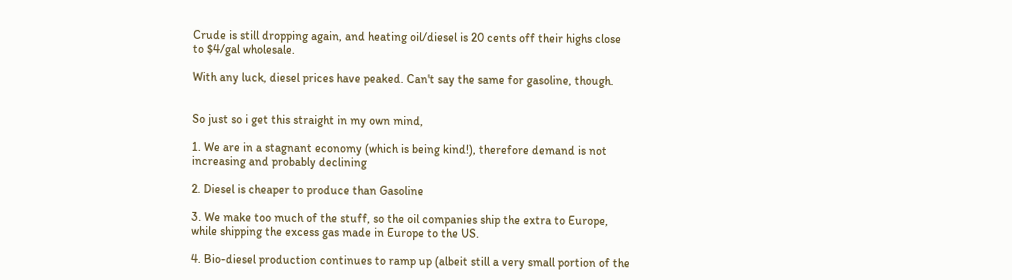Crude is still dropping again, and heating oil/diesel is 20 cents off their highs close to $4/gal wholesale.

With any luck, diesel prices have peaked. Can't say the same for gasoline, though.


So just so i get this straight in my own mind,

1. We are in a stagnant economy (which is being kind!), therefore demand is not increasing and probably declining

2. Diesel is cheaper to produce than Gasoline

3. We make too much of the stuff, so the oil companies ship the extra to Europe, while shipping the excess gas made in Europe to the US.

4. Bio-diesel production continues to ramp up (albeit still a very small portion of the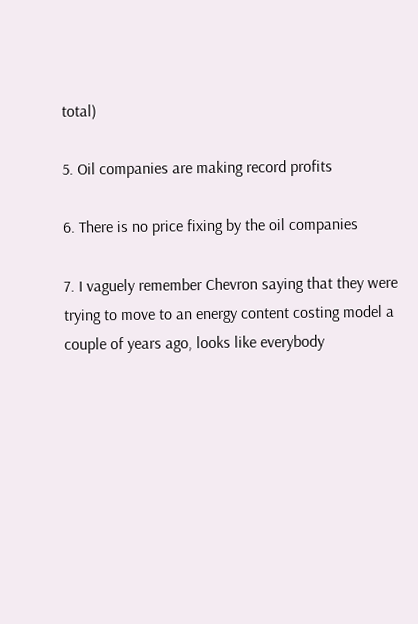total)

5. Oil companies are making record profits

6. There is no price fixing by the oil companies

7. I vaguely remember Chevron saying that they were trying to move to an energy content costing model a couple of years ago, looks like everybody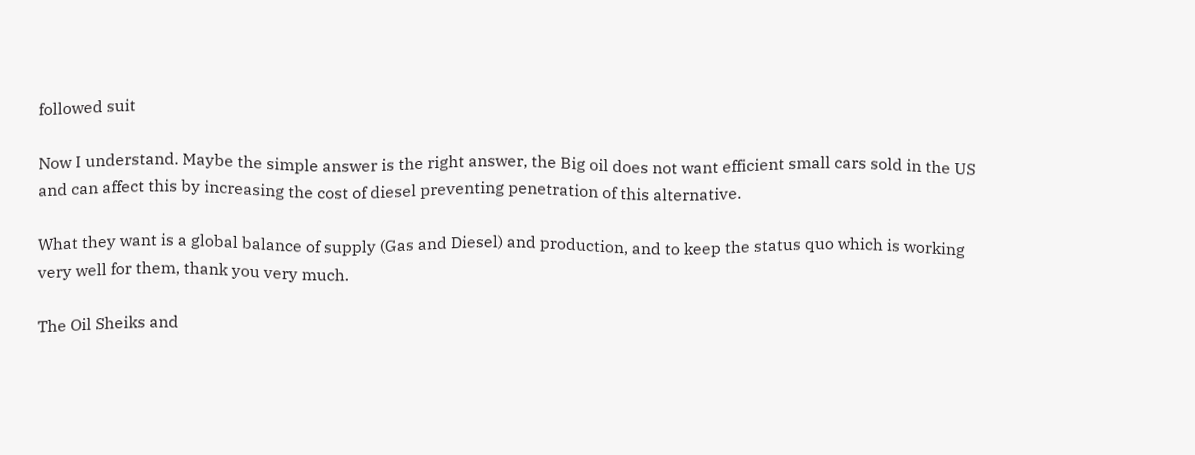followed suit

Now I understand. Maybe the simple answer is the right answer, the Big oil does not want efficient small cars sold in the US and can affect this by increasing the cost of diesel preventing penetration of this alternative.

What they want is a global balance of supply (Gas and Diesel) and production, and to keep the status quo which is working very well for them, thank you very much.

The Oil Sheiks and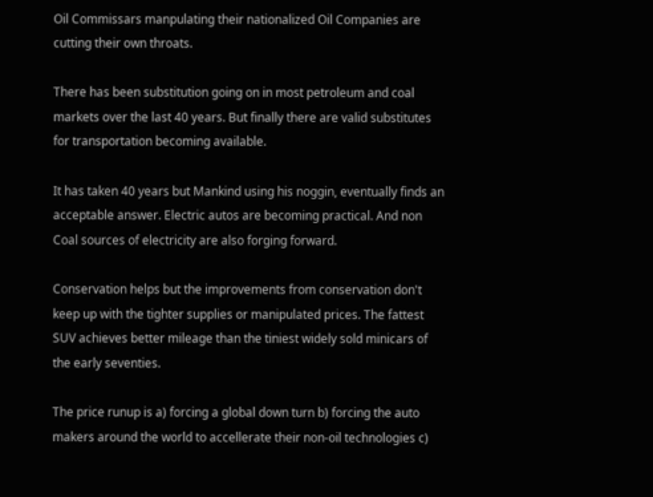Oil Commissars manpulating their nationalized Oil Companies are cutting their own throats.

There has been substitution going on in most petroleum and coal markets over the last 40 years. But finally there are valid substitutes for transportation becoming available.

It has taken 40 years but Mankind using his noggin, eventually finds an acceptable answer. Electric autos are becoming practical. And non Coal sources of electricity are also forging forward.

Conservation helps but the improvements from conservation don't keep up with the tighter supplies or manipulated prices. The fattest SUV achieves better mileage than the tiniest widely sold minicars of the early seventies.

The price runup is a) forcing a global down turn b) forcing the auto makers around the world to accellerate their non-oil technologies c)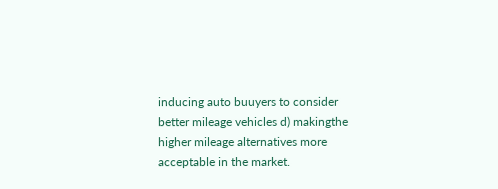inducing auto buuyers to consider better mileage vehicles d) makingthe higher mileage alternatives more acceptable in the market.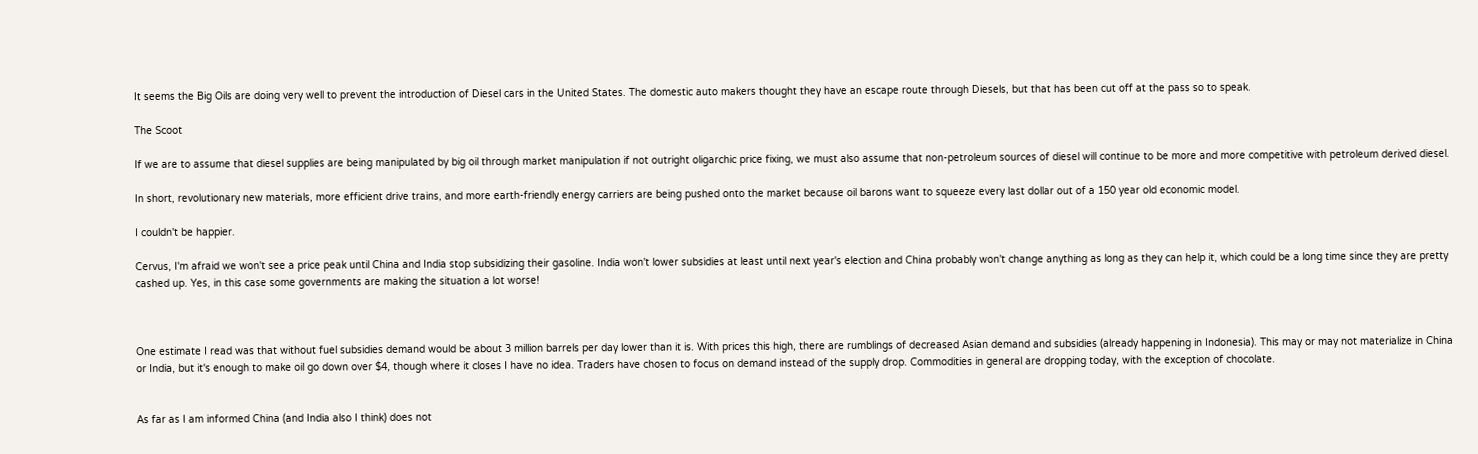It seems the Big Oils are doing very well to prevent the introduction of Diesel cars in the United States. The domestic auto makers thought they have an escape route through Diesels, but that has been cut off at the pass so to speak.

The Scoot

If we are to assume that diesel supplies are being manipulated by big oil through market manipulation if not outright oligarchic price fixing, we must also assume that non-petroleum sources of diesel will continue to be more and more competitive with petroleum derived diesel.

In short, revolutionary new materials, more efficient drive trains, and more earth-friendly energy carriers are being pushed onto the market because oil barons want to squeeze every last dollar out of a 150 year old economic model.

I couldn't be happier.

Cervus, I'm afraid we won't see a price peak until China and India stop subsidizing their gasoline. India won't lower subsidies at least until next year's election and China probably won't change anything as long as they can help it, which could be a long time since they are pretty cashed up. Yes, in this case some governments are making the situation a lot worse!



One estimate I read was that without fuel subsidies demand would be about 3 million barrels per day lower than it is. With prices this high, there are rumblings of decreased Asian demand and subsidies (already happening in Indonesia). This may or may not materialize in China or India, but it's enough to make oil go down over $4, though where it closes I have no idea. Traders have chosen to focus on demand instead of the supply drop. Commodities in general are dropping today, with the exception of chocolate.


As far as I am informed China (and India also I think) does not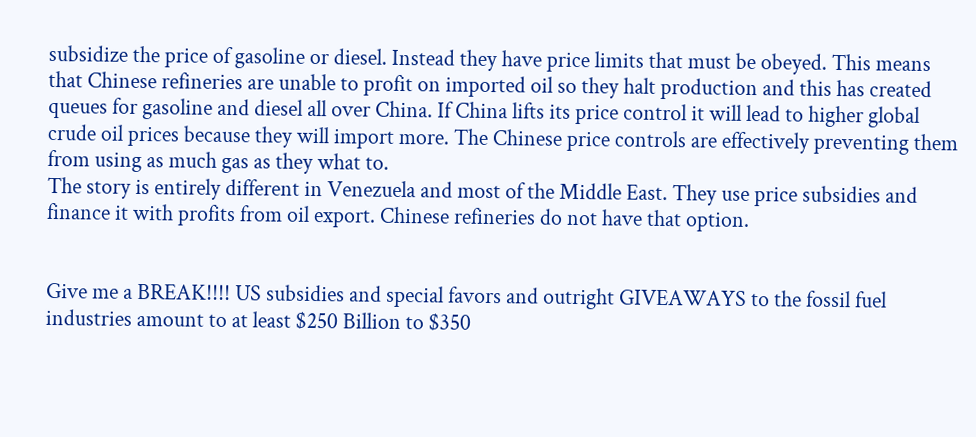subsidize the price of gasoline or diesel. Instead they have price limits that must be obeyed. This means that Chinese refineries are unable to profit on imported oil so they halt production and this has created queues for gasoline and diesel all over China. If China lifts its price control it will lead to higher global crude oil prices because they will import more. The Chinese price controls are effectively preventing them from using as much gas as they what to.
The story is entirely different in Venezuela and most of the Middle East. They use price subsidies and finance it with profits from oil export. Chinese refineries do not have that option.


Give me a BREAK!!!! US subsidies and special favors and outright GIVEAWAYS to the fossil fuel industries amount to at least $250 Billion to $350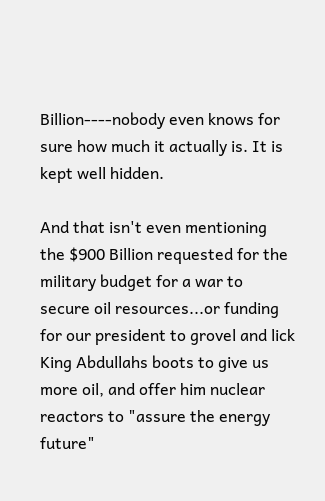Billion----nobody even knows for sure how much it actually is. It is kept well hidden.

And that isn't even mentioning the $900 Billion requested for the military budget for a war to secure oil resources...or funding for our president to grovel and lick King Abdullahs boots to give us more oil, and offer him nuclear reactors to "assure the energy future"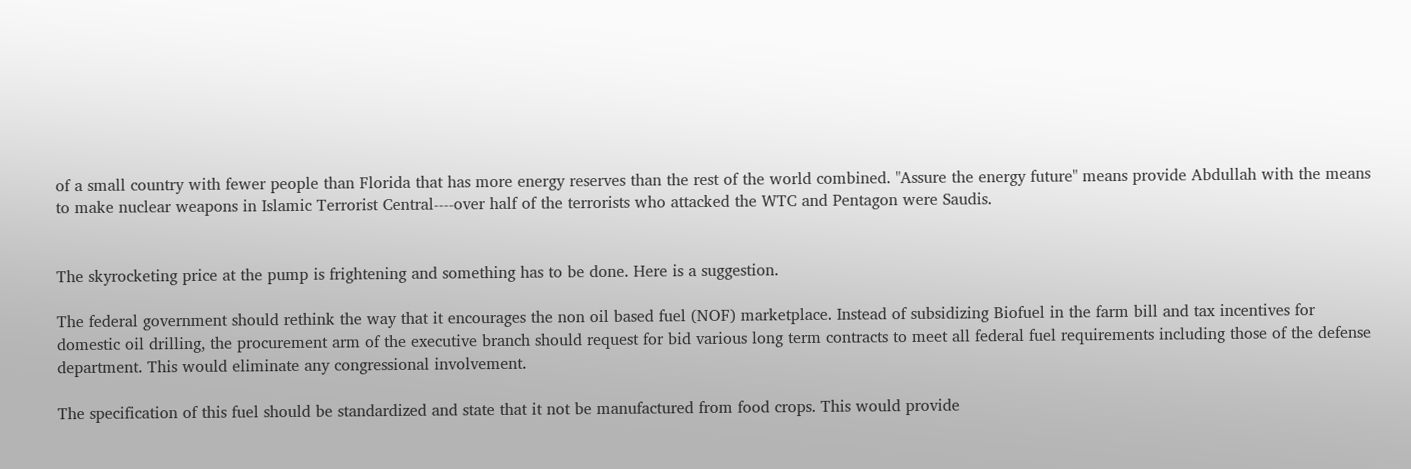of a small country with fewer people than Florida that has more energy reserves than the rest of the world combined. "Assure the energy future" means provide Abdullah with the means to make nuclear weapons in Islamic Terrorist Central----over half of the terrorists who attacked the WTC and Pentagon were Saudis.


The skyrocketing price at the pump is frightening and something has to be done. Here is a suggestion.

The federal government should rethink the way that it encourages the non oil based fuel (NOF) marketplace. Instead of subsidizing Biofuel in the farm bill and tax incentives for domestic oil drilling, the procurement arm of the executive branch should request for bid various long term contracts to meet all federal fuel requirements including those of the defense department. This would eliminate any congressional involvement.

The specification of this fuel should be standardized and state that it not be manufactured from food crops. This would provide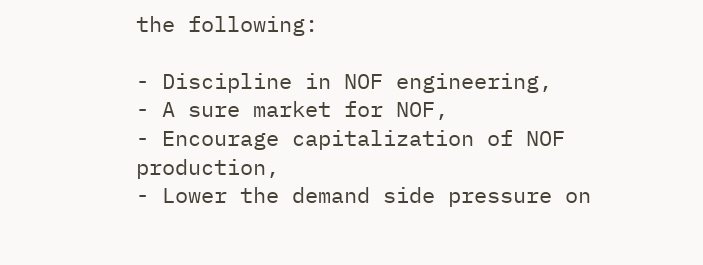the following:

- Discipline in NOF engineering,
- A sure market for NOF,
- Encourage capitalization of NOF production,
- Lower the demand side pressure on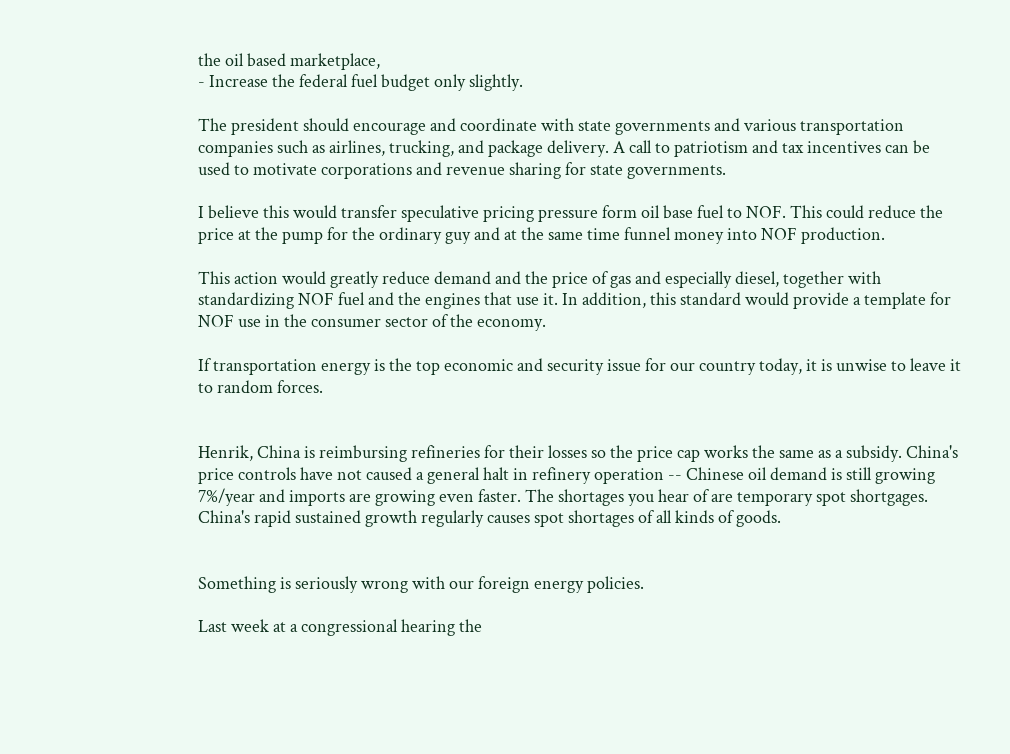the oil based marketplace,
- Increase the federal fuel budget only slightly.

The president should encourage and coordinate with state governments and various transportation companies such as airlines, trucking, and package delivery. A call to patriotism and tax incentives can be used to motivate corporations and revenue sharing for state governments.

I believe this would transfer speculative pricing pressure form oil base fuel to NOF. This could reduce the price at the pump for the ordinary guy and at the same time funnel money into NOF production.

This action would greatly reduce demand and the price of gas and especially diesel, together with standardizing NOF fuel and the engines that use it. In addition, this standard would provide a template for NOF use in the consumer sector of the economy.

If transportation energy is the top economic and security issue for our country today, it is unwise to leave it to random forces.


Henrik, China is reimbursing refineries for their losses so the price cap works the same as a subsidy. China's price controls have not caused a general halt in refinery operation -- Chinese oil demand is still growing 7%/year and imports are growing even faster. The shortages you hear of are temporary spot shortgages. China's rapid sustained growth regularly causes spot shortages of all kinds of goods.


Something is seriously wrong with our foreign energy policies.

Last week at a congressional hearing the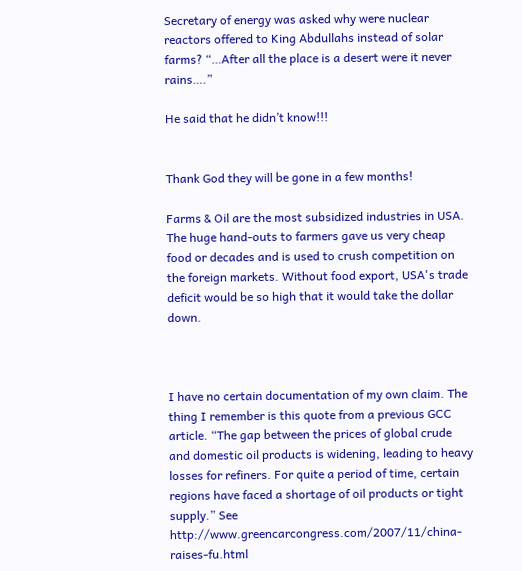Secretary of energy was asked why were nuclear reactors offered to King Abdullahs instead of solar farms? “…After all the place is a desert were it never rains….”

He said that he didn’t know!!!


Thank God they will be gone in a few months!

Farms & Oil are the most subsidized industries in USA. The huge hand-outs to farmers gave us very cheap food or decades and is used to crush competition on the foreign markets. Without food export, USA's trade deficit would be so high that it would take the dollar down.



I have no certain documentation of my own claim. The thing I remember is this quote from a previous GCC article. “The gap between the prices of global crude and domestic oil products is widening, leading to heavy losses for refiners. For quite a period of time, certain regions have faced a shortage of oil products or tight supply.” See http://www.greencarcongress.com/2007/11/china-raises-fu.html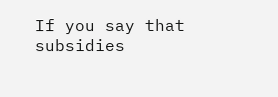If you say that subsidies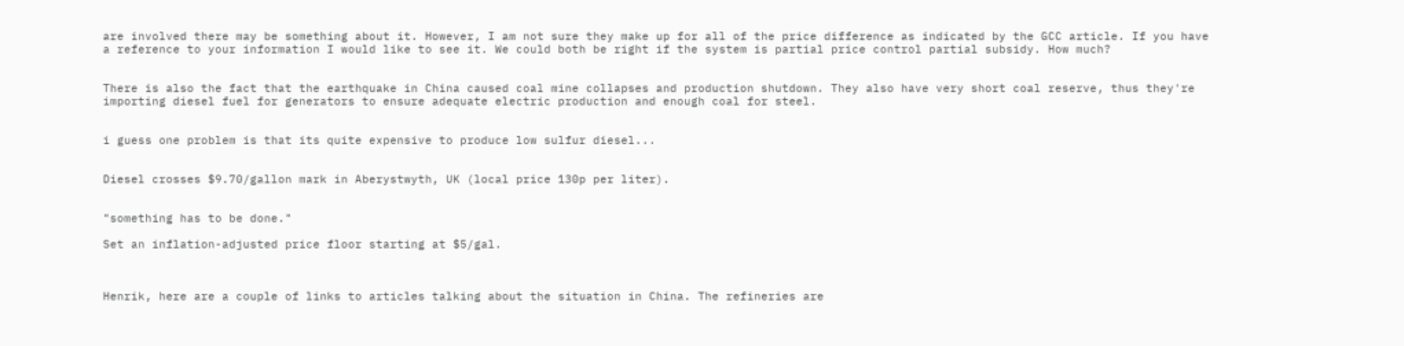are involved there may be something about it. However, I am not sure they make up for all of the price difference as indicated by the GCC article. If you have a reference to your information I would like to see it. We could both be right if the system is partial price control partial subsidy. How much?


There is also the fact that the earthquake in China caused coal mine collapses and production shutdown. They also have very short coal reserve, thus they're importing diesel fuel for generators to ensure adequate electric production and enough coal for steel.


i guess one problem is that its quite expensive to produce low sulfur diesel...


Diesel crosses $9.70/gallon mark in Aberystwyth, UK (local price 130p per liter).


"something has to be done."

Set an inflation-adjusted price floor starting at $5/gal.



Henrik, here are a couple of links to articles talking about the situation in China. The refineries are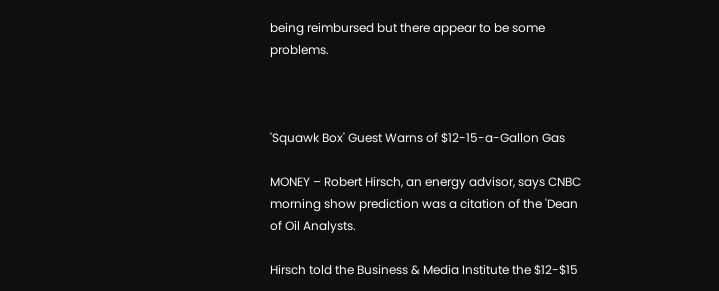being reimbursed but there appear to be some problems.



'Squawk Box' Guest Warns of $12-15-a-Gallon Gas

MONEY – Robert Hirsch, an energy advisor, says CNBC morning show prediction was a citation of the 'Dean of Oil Analysts.

Hirsch told the Business & Media Institute the $12-$15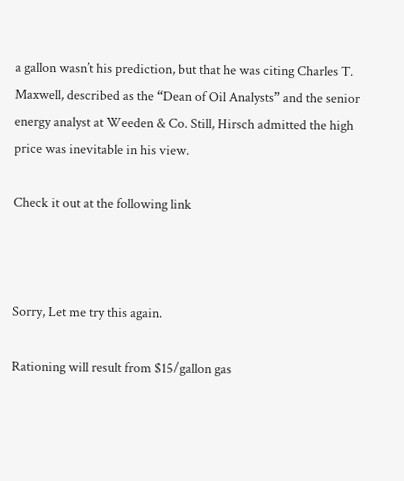a gallon wasn’t his prediction, but that he was citing Charles T. Maxwell, described as the “Dean of Oil Analysts” and the senior energy analyst at Weeden & Co. Still, Hirsch admitted the high price was inevitable in his view.

Check it out at the following link



Sorry, Let me try this again.

Rationing will result from $15/gallon gas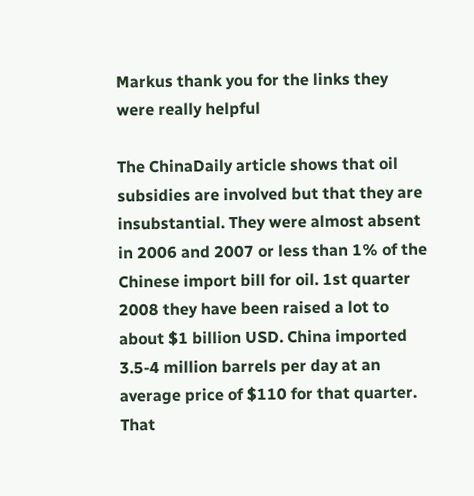Markus thank you for the links they were really helpful

The ChinaDaily article shows that oil subsidies are involved but that they are insubstantial. They were almost absent in 2006 and 2007 or less than 1% of the Chinese import bill for oil. 1st quarter 2008 they have been raised a lot to about $1 billion USD. China imported 3.5-4 million barrels per day at an average price of $110 for that quarter. That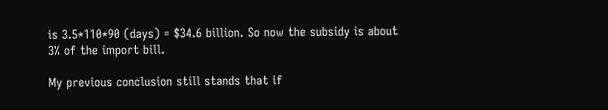is 3.5*110*90 (days) = $34.6 billion. So now the subsidy is about 3% of the import bill.

My previous conclusion still stands that if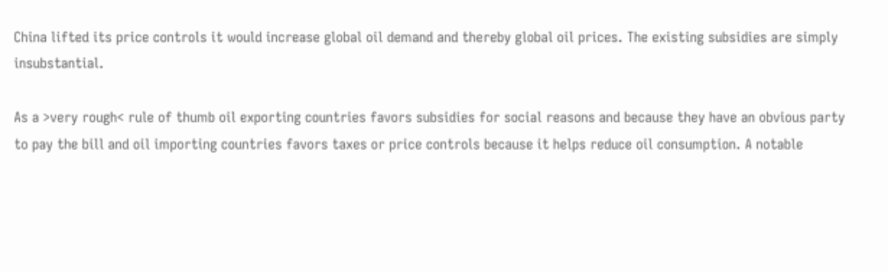China lifted its price controls it would increase global oil demand and thereby global oil prices. The existing subsidies are simply insubstantial.

As a >very rough< rule of thumb oil exporting countries favors subsidies for social reasons and because they have an obvious party to pay the bill and oil importing countries favors taxes or price controls because it helps reduce oil consumption. A notable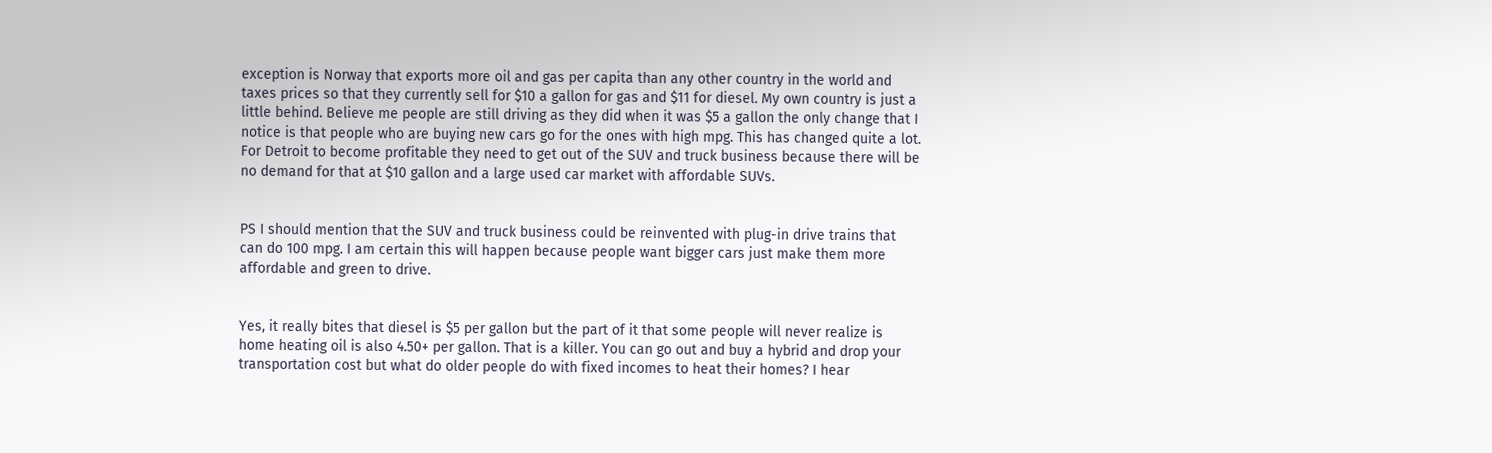exception is Norway that exports more oil and gas per capita than any other country in the world and taxes prices so that they currently sell for $10 a gallon for gas and $11 for diesel. My own country is just a little behind. Believe me people are still driving as they did when it was $5 a gallon the only change that I notice is that people who are buying new cars go for the ones with high mpg. This has changed quite a lot. For Detroit to become profitable they need to get out of the SUV and truck business because there will be no demand for that at $10 gallon and a large used car market with affordable SUVs.


PS I should mention that the SUV and truck business could be reinvented with plug-in drive trains that can do 100 mpg. I am certain this will happen because people want bigger cars just make them more affordable and green to drive.


Yes, it really bites that diesel is $5 per gallon but the part of it that some people will never realize is home heating oil is also 4.50+ per gallon. That is a killer. You can go out and buy a hybrid and drop your transportation cost but what do older people do with fixed incomes to heat their homes? I hear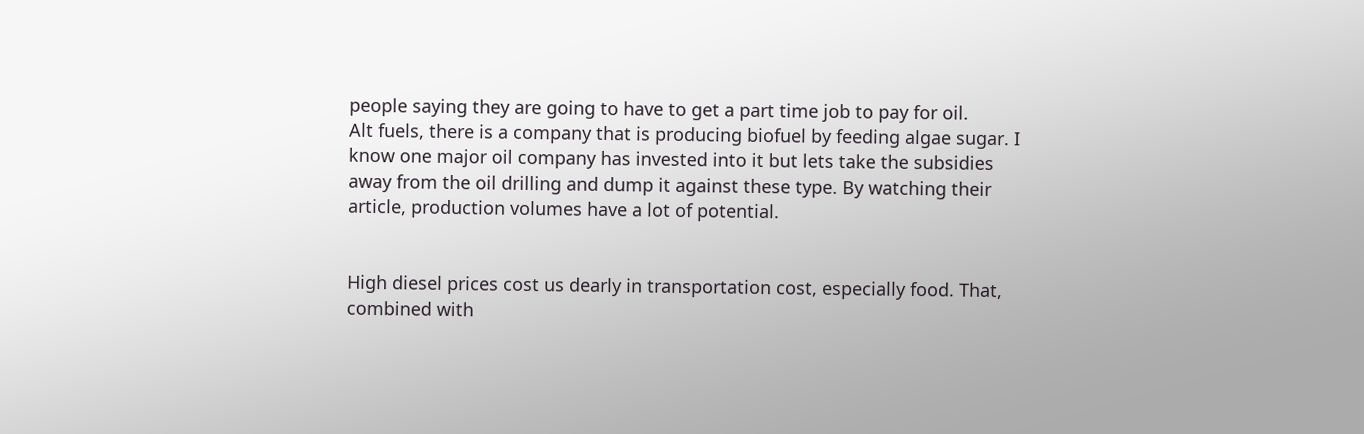people saying they are going to have to get a part time job to pay for oil.
Alt fuels, there is a company that is producing biofuel by feeding algae sugar. I know one major oil company has invested into it but lets take the subsidies away from the oil drilling and dump it against these type. By watching their article, production volumes have a lot of potential.


High diesel prices cost us dearly in transportation cost, especially food. That, combined with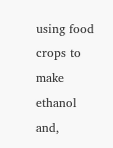using food crops to make ethanol and,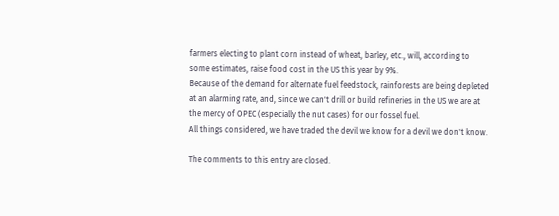farmers electing to plant corn instead of wheat, barley, etc., will, according to some estimates, raise food cost in the US this year by 9%.
Because of the demand for alternate fuel feedstock, rainforests are being depleted at an alarming rate, and, since we can't drill or build refineries in the US we are at the mercy of OPEC (especially the nut cases) for our fossel fuel.
All things considered, we have traded the devil we know for a devil we don't know.

The comments to this entry are closed.